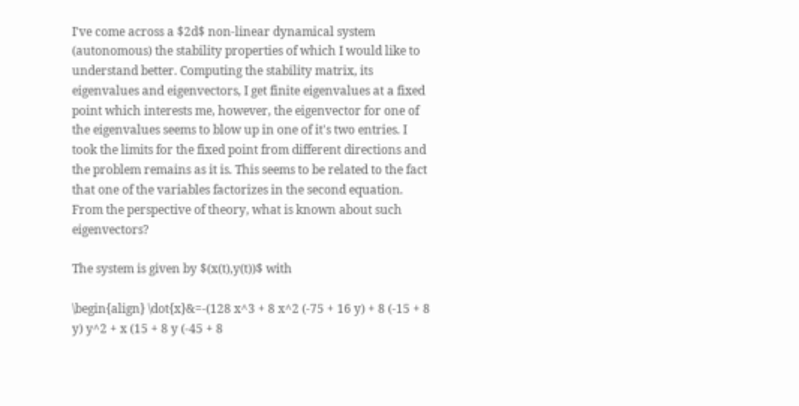I've come across a $2d$ non-linear dynamical system (autonomous) the stability properties of which I would like to understand better. Computing the stability matrix, its eigenvalues and eigenvectors, I get finite eigenvalues at a fixed point which interests me, however, the eigenvector for one of the eigenvalues seems to blow up in one of it's two entries. I took the limits for the fixed point from different directions and the problem remains as it is. This seems to be related to the fact that one of the variables factorizes in the second equation. From the perspective of theory, what is known about such eigenvectors?

The system is given by $(x(t),y(t))$ with

\begin{align} \dot{x}&=-(128 x^3 + 8 x^2 (-75 + 16 y) + 8 (-15 + 8 y) y^2 + x (15 + 8 y (-45 + 8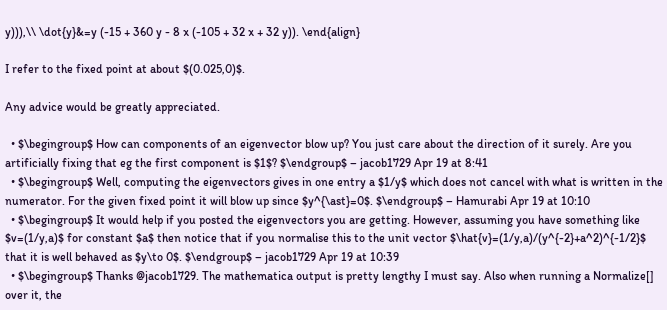y))),\\ \dot{y}&=y (-15 + 360 y - 8 x (-105 + 32 x + 32 y)). \end{align}

I refer to the fixed point at about $(0.025,0)$.

Any advice would be greatly appreciated.

  • $\begingroup$ How can components of an eigenvector blow up? You just care about the direction of it surely. Are you artificially fixing that eg the first component is $1$? $\endgroup$ – jacob1729 Apr 19 at 8:41
  • $\begingroup$ Well, computing the eigenvectors gives in one entry a $1/y$ which does not cancel with what is written in the numerator. For the given fixed point it will blow up since $y^{\ast}=0$. $\endgroup$ – Hamurabi Apr 19 at 10:10
  • $\begingroup$ It would help if you posted the eigenvectors you are getting. However, assuming you have something like $v=(1/y,a)$ for constant $a$ then notice that if you normalise this to the unit vector $\hat{v}=(1/y,a)/(y^{-2}+a^2)^{-1/2}$ that it is well behaved as $y\to 0$. $\endgroup$ – jacob1729 Apr 19 at 10:39
  • $\begingroup$ Thanks @jacob1729. The mathematica output is pretty lengthy I must say. Also when running a Normalize[] over it, the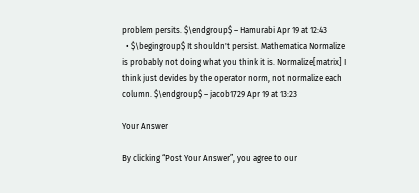problem persits. $\endgroup$ – Hamurabi Apr 19 at 12:43
  • $\begingroup$ It shouldn't persist. Mathematica Normalize is probably not doing what you think it is. Normalize[matrix] I think just devides by the operator norm, not normalize each column. $\endgroup$ – jacob1729 Apr 19 at 13:23

Your Answer

By clicking “Post Your Answer”, you agree to our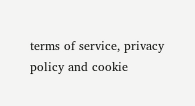terms of service, privacy policy and cookie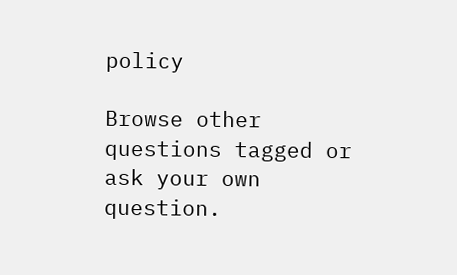policy

Browse other questions tagged or ask your own question.